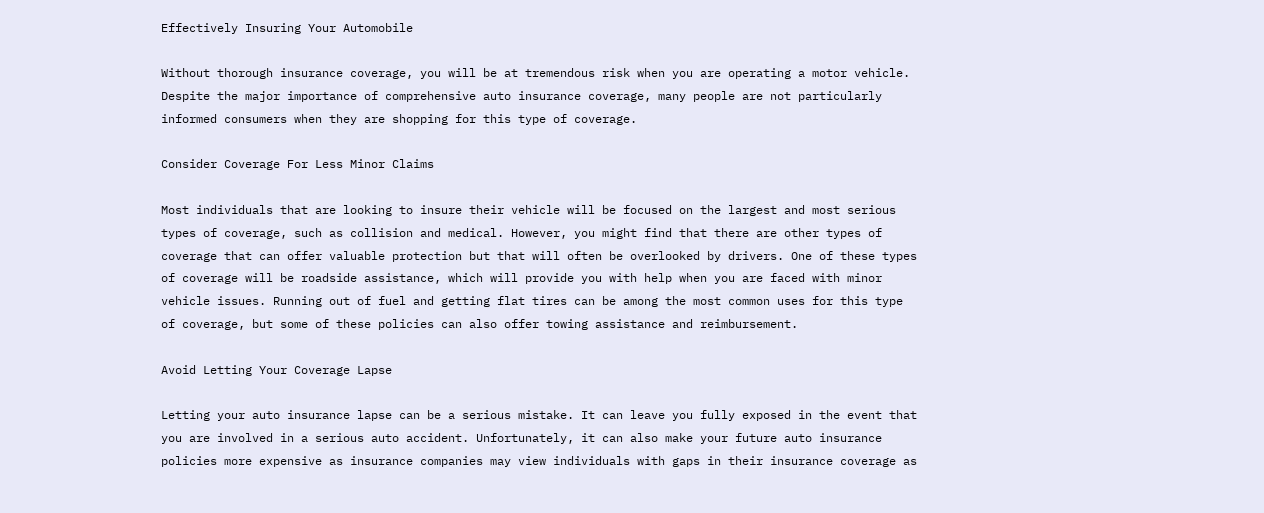Effectively Insuring Your Automobile

Without thorough insurance coverage, you will be at tremendous risk when you are operating a motor vehicle. Despite the major importance of comprehensive auto insurance coverage, many people are not particularly informed consumers when they are shopping for this type of coverage.

Consider Coverage For Less Minor Claims

Most individuals that are looking to insure their vehicle will be focused on the largest and most serious types of coverage, such as collision and medical. However, you might find that there are other types of coverage that can offer valuable protection but that will often be overlooked by drivers. One of these types of coverage will be roadside assistance, which will provide you with help when you are faced with minor vehicle issues. Running out of fuel and getting flat tires can be among the most common uses for this type of coverage, but some of these policies can also offer towing assistance and reimbursement.

Avoid Letting Your Coverage Lapse

Letting your auto insurance lapse can be a serious mistake. It can leave you fully exposed in the event that you are involved in a serious auto accident. Unfortunately, it can also make your future auto insurance policies more expensive as insurance companies may view individuals with gaps in their insurance coverage as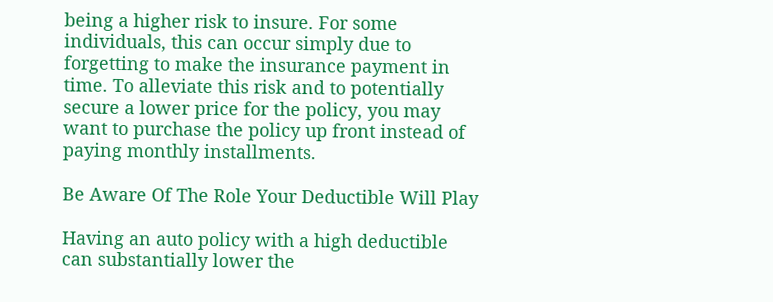being a higher risk to insure. For some individuals, this can occur simply due to forgetting to make the insurance payment in time. To alleviate this risk and to potentially secure a lower price for the policy, you may want to purchase the policy up front instead of paying monthly installments.

Be Aware Of The Role Your Deductible Will Play

Having an auto policy with a high deductible can substantially lower the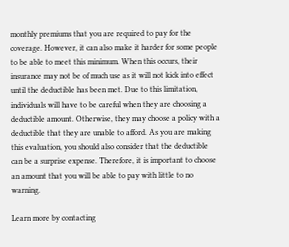monthly premiums that you are required to pay for the coverage. However, it can also make it harder for some people to be able to meet this minimum. When this occurs, their insurance may not be of much use as it will not kick into effect until the deductible has been met. Due to this limitation, individuals will have to be careful when they are choosing a deductible amount. Otherwise, they may choose a policy with a deductible that they are unable to afford. As you are making this evaluation, you should also consider that the deductible can be a surprise expense. Therefore, it is important to choose an amount that you will be able to pay with little to no warning.

Learn more by contacting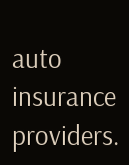auto insurance providers.